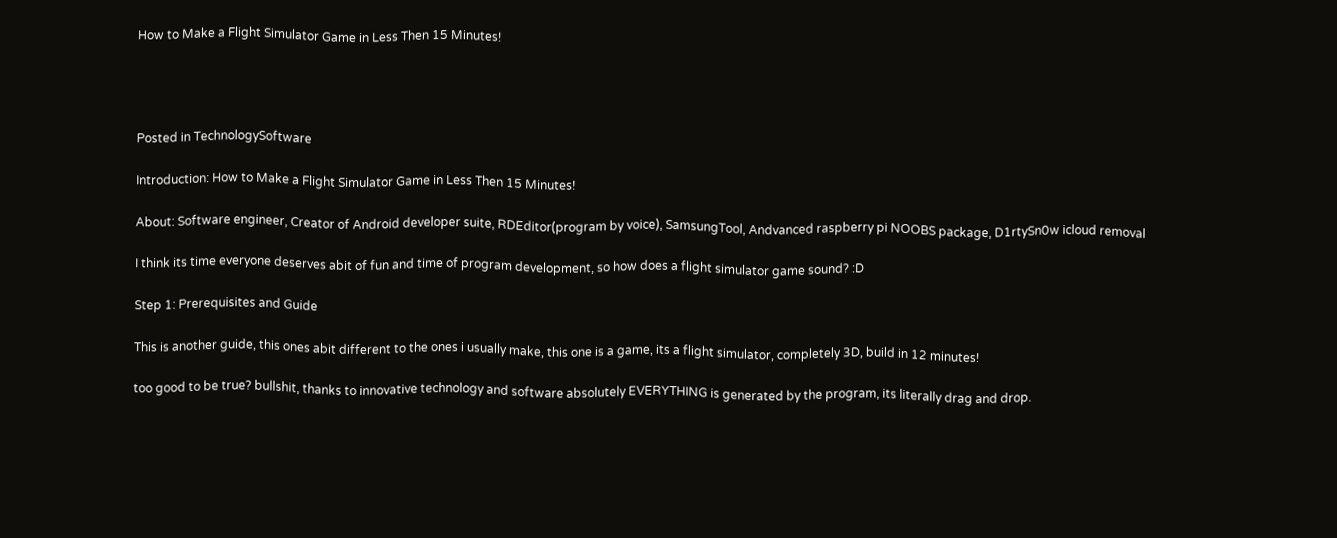How to Make a Flight Simulator Game in Less Then 15 Minutes!




Posted in TechnologySoftware

Introduction: How to Make a Flight Simulator Game in Less Then 15 Minutes!

About: Software engineer, Creator of Android developer suite, RDEditor(program by voice), SamsungTool, Andvanced raspberry pi NOOBS package, D1rtySn0w icloud removal

I think its time everyone deserves abit of fun and time of program development, so how does a flight simulator game sound? :D

Step 1: Prerequisites and Guide

This is another guide, this ones abit different to the ones i usually make, this one is a game, its a flight simulator, completely 3D, build in 12 minutes!

too good to be true? bullshit, thanks to innovative technology and software absolutely EVERYTHING is generated by the program, its literally drag and drop.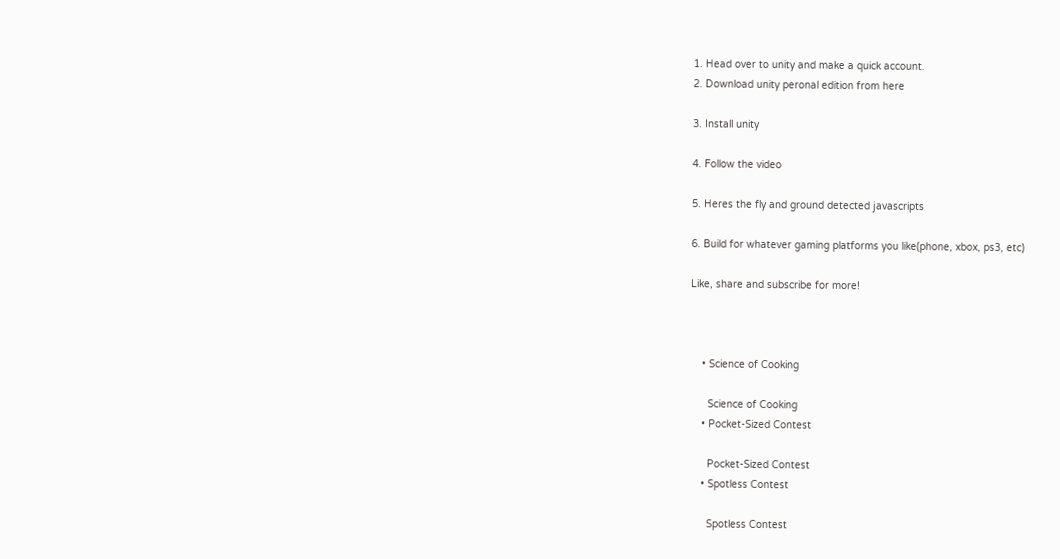1. Head over to unity and make a quick account.
2. Download unity peronal edition from here

3. Install unity

4. Follow the video

5. Heres the fly and ground detected javascripts

6. Build for whatever gaming platforms you like(phone, xbox, ps3, etc)

Like, share and subscribe for more!



    • Science of Cooking

      Science of Cooking
    • Pocket-Sized Contest

      Pocket-Sized Contest
    • Spotless Contest

      Spotless Contest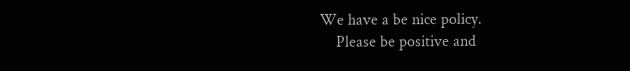We have a be nice policy.
    Please be positive and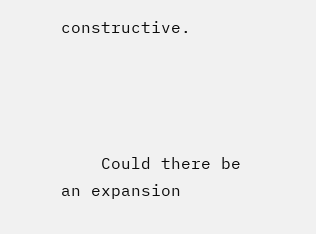constructive.




    Could there be an expansion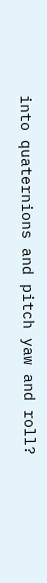into quaternions and pitch yaw and roll?